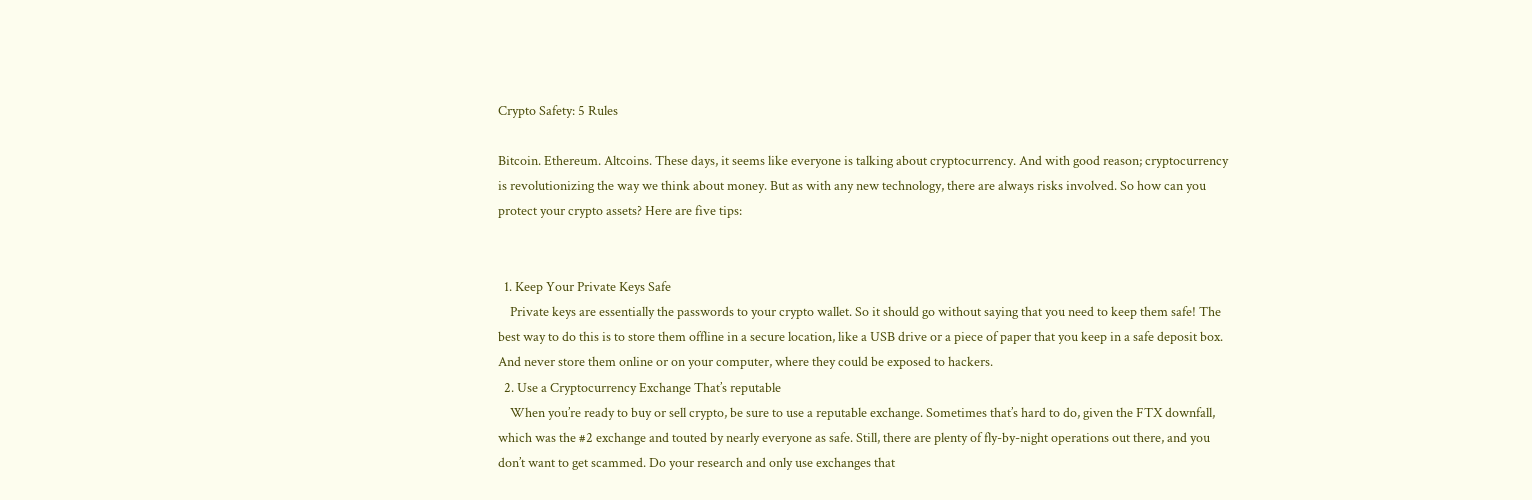Crypto Safety: 5 Rules

Bitcoin. Ethereum. Altcoins. These days, it seems like everyone is talking about cryptocurrency. And with good reason; cryptocurrency is revolutionizing the way we think about money. But as with any new technology, there are always risks involved. So how can you protect your crypto assets? Here are five tips:


  1. Keep Your Private Keys Safe
    Private keys are essentially the passwords to your crypto wallet. So it should go without saying that you need to keep them safe! The best way to do this is to store them offline in a secure location, like a USB drive or a piece of paper that you keep in a safe deposit box. And never store them online or on your computer, where they could be exposed to hackers.
  2. Use a Cryptocurrency Exchange That’s reputable
    When you’re ready to buy or sell crypto, be sure to use a reputable exchange. Sometimes that’s hard to do, given the FTX downfall, which was the #2 exchange and touted by nearly everyone as safe. Still, there are plenty of fly-by-night operations out there, and you don’t want to get scammed. Do your research and only use exchanges that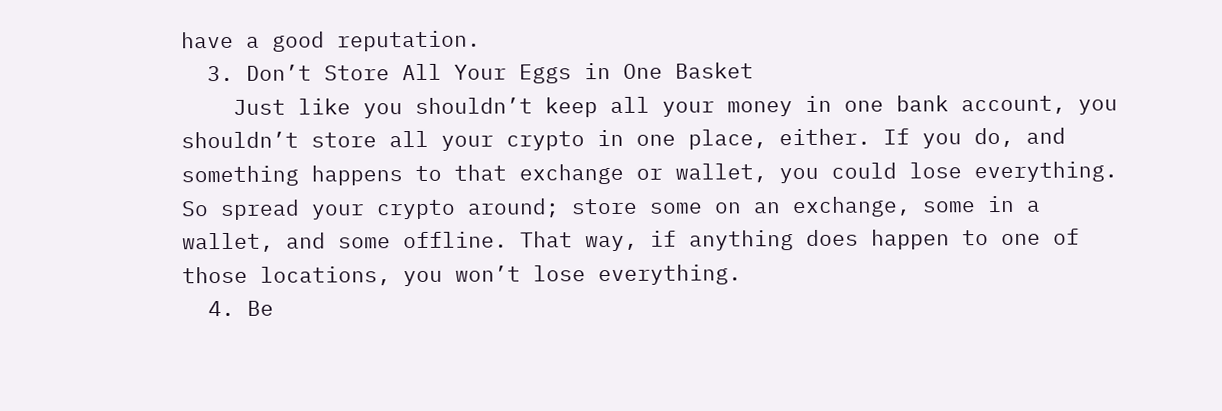have a good reputation.
  3. Don’t Store All Your Eggs in One Basket
    Just like you shouldn’t keep all your money in one bank account, you shouldn’t store all your crypto in one place, either. If you do, and something happens to that exchange or wallet, you could lose everything. So spread your crypto around; store some on an exchange, some in a wallet, and some offline. That way, if anything does happen to one of those locations, you won’t lose everything.
  4. Be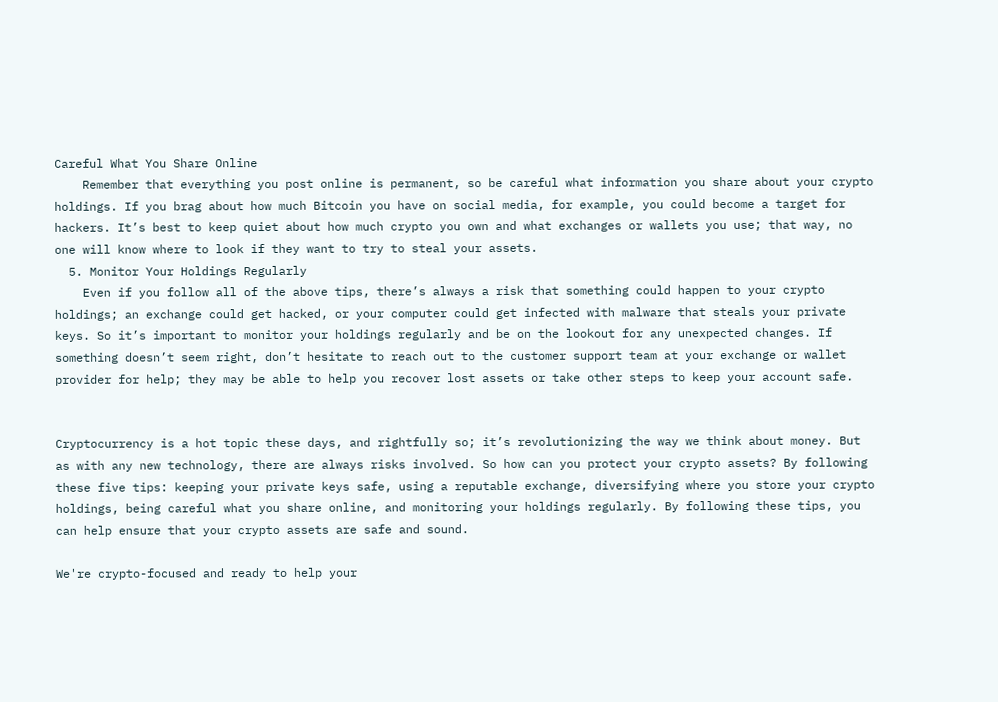Careful What You Share Online
    Remember that everything you post online is permanent, so be careful what information you share about your crypto holdings. If you brag about how much Bitcoin you have on social media, for example, you could become a target for hackers. It’s best to keep quiet about how much crypto you own and what exchanges or wallets you use; that way, no one will know where to look if they want to try to steal your assets.
  5. Monitor Your Holdings Regularly
    Even if you follow all of the above tips, there’s always a risk that something could happen to your crypto holdings; an exchange could get hacked, or your computer could get infected with malware that steals your private keys. So it’s important to monitor your holdings regularly and be on the lookout for any unexpected changes. If something doesn’t seem right, don’t hesitate to reach out to the customer support team at your exchange or wallet provider for help; they may be able to help you recover lost assets or take other steps to keep your account safe.


Cryptocurrency is a hot topic these days, and rightfully so; it’s revolutionizing the way we think about money. But as with any new technology, there are always risks involved. So how can you protect your crypto assets? By following these five tips: keeping your private keys safe, using a reputable exchange, diversifying where you store your crypto holdings, being careful what you share online, and monitoring your holdings regularly. By following these tips, you can help ensure that your crypto assets are safe and sound.

We're crypto-focused and ready to help your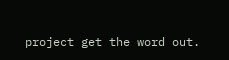project get the word out.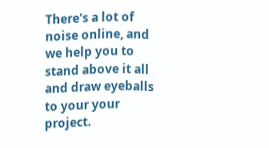There's a lot of noise online, and we help you to stand above it all and draw eyeballs to your your project.